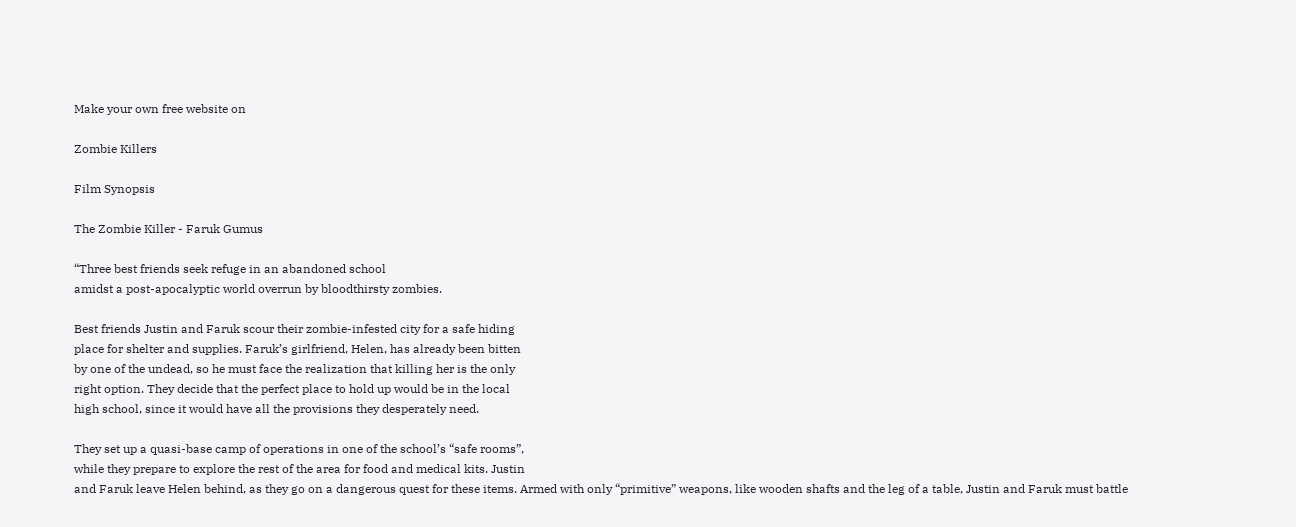Make your own free website on

Zombie Killers

Film Synopsis

The Zombie Killer - Faruk Gumus

“Three best friends seek refuge in an abandoned school
amidst a post-apocalyptic world overrun by bloodthirsty zombies.

Best friends Justin and Faruk scour their zombie-infested city for a safe hiding
place for shelter and supplies. Faruk’s girlfriend, Helen, has already been bitten
by one of the undead, so he must face the realization that killing her is the only
right option. They decide that the perfect place to hold up would be in the local
high school, since it would have all the provisions they desperately need.

They set up a quasi-base camp of operations in one of the school’s “safe rooms”,
while they prepare to explore the rest of the area for food and medical kits. Justin
and Faruk leave Helen behind, as they go on a dangerous quest for these items. Armed with only “primitive” weapons, like wooden shafts and the leg of a table, Justin and Faruk must battle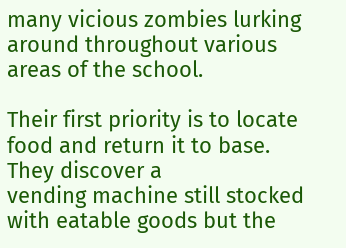many vicious zombies lurking around throughout various areas of the school.

Their first priority is to locate food and return it to base. They discover a
vending machine still stocked with eatable goods but the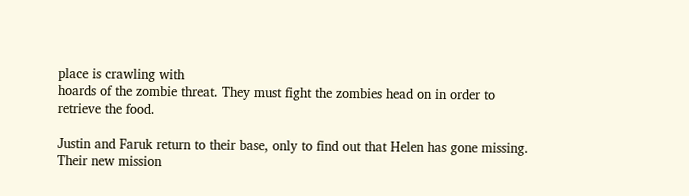place is crawling with
hoards of the zombie threat. They must fight the zombies head on in order to
retrieve the food.

Justin and Faruk return to their base, only to find out that Helen has gone missing.
Their new mission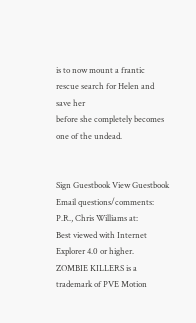is to now mount a frantic rescue search for Helen and save her
before she completely becomes one of the undead.


Sign Guestbook View Guestbook
Email questions/comments:
P.R., Chris Williams at:
Best viewed with Internet Explorer 4.0 or higher.
ZOMBIE KILLERS is a trademark of PVE Motion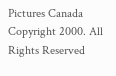Pictures Canada
Copyright 2000. All Rights Reserved